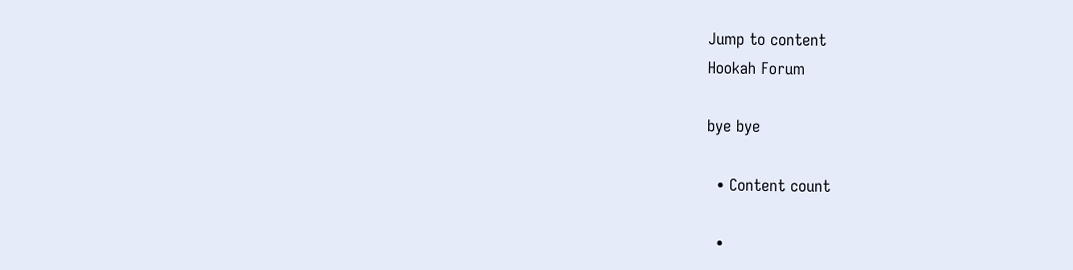Jump to content
Hookah Forum

bye bye

  • Content count

  •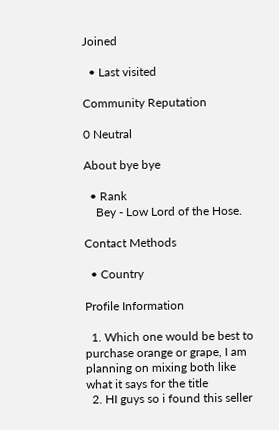Joined

  • Last visited

Community Reputation

0 Neutral

About bye bye

  • Rank
    Bey - Low Lord of the Hose.

Contact Methods

  • Country

Profile Information

  1. Which one would be best to purchase orange or grape, I am planning on mixing both like what it says for the title
  2. HI guys so i found this seller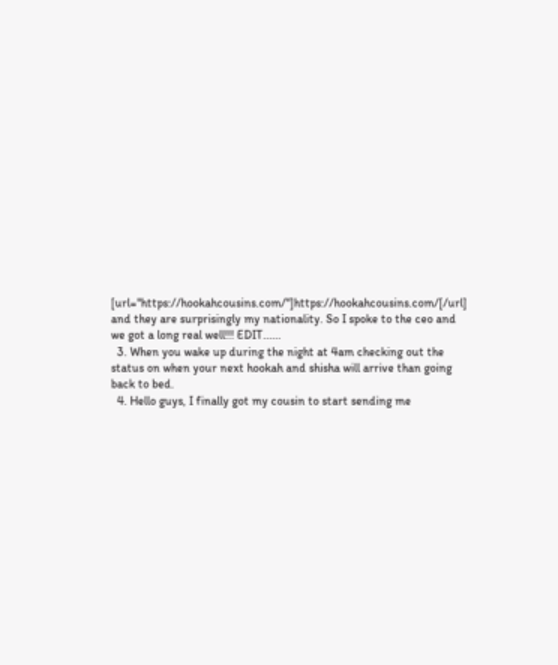[url="https://hookahcousins.com/"]https://hookahcousins.com/[/url] and they are surprisingly my nationality. So I spoke to the ceo and we got a long real well!!! EDIT......
  3. When you wake up during the night at 4am checking out the status on when your next hookah and shisha will arrive than going back to bed.
  4. Hello guys, I finally got my cousin to start sending me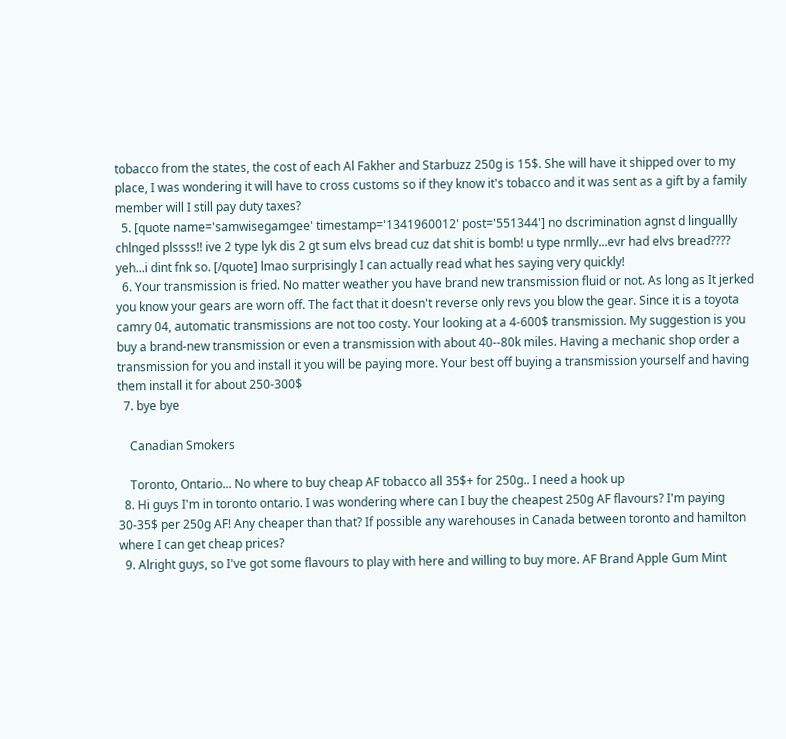tobacco from the states, the cost of each Al Fakher and Starbuzz 250g is 15$. She will have it shipped over to my place, I was wondering it will have to cross customs so if they know it's tobacco and it was sent as a gift by a family member will I still pay duty taxes?
  5. [quote name='samwisegamgee' timestamp='1341960012' post='551344'] no dscrimination agnst d linguallly chlnged plssss!! ive 2 type lyk dis 2 gt sum elvs bread cuz dat shit is bomb! u type nrmlly...evr had elvs bread???? yeh...i dint fnk so. [/quote] lmao surprisingly I can actually read what hes saying very quickly!
  6. Your transmission is fried. No matter weather you have brand new transmission fluid or not. As long as It jerked you know your gears are worn off. The fact that it doesn't reverse only revs you blow the gear. Since it is a toyota camry 04, automatic transmissions are not too costy. Your looking at a 4-600$ transmission. My suggestion is you buy a brand-new transmission or even a transmission with about 40--80k miles. Having a mechanic shop order a transmission for you and install it you will be paying more. Your best off buying a transmission yourself and having them install it for about 250-300$
  7. bye bye

    Canadian Smokers

    Toronto, Ontario... No where to buy cheap AF tobacco all 35$+ for 250g.. I need a hook up
  8. Hi guys I'm in toronto ontario. I was wondering where can I buy the cheapest 250g AF flavours? I'm paying 30-35$ per 250g AF! Any cheaper than that? If possible any warehouses in Canada between toronto and hamilton where I can get cheap prices?
  9. Alright guys, so I've got some flavours to play with here and willing to buy more. AF Brand Apple Gum Mint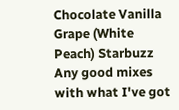Chocolate Vanilla Grape (White Peach) Starbuzz Any good mixes with what I've got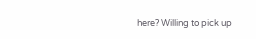here? Willing to pick up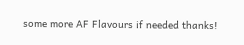some more AF Flavours if needed thanks!